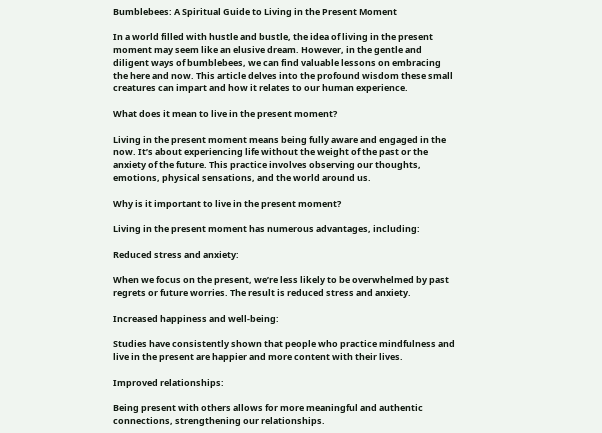Bumblebees: A Spiritual Guide to Living in the Present Moment

In a world filled with hustle and bustle, the idea of living in the present moment may seem like an elusive dream. However, in the gentle and diligent ways of bumblebees, we can find valuable lessons on embracing the here and now. This article delves into the profound wisdom these small creatures can impart and how it relates to our human experience.

What does it mean to live in the present moment?

Living in the present moment means being fully aware and engaged in the now. It’s about experiencing life without the weight of the past or the anxiety of the future. This practice involves observing our thoughts, emotions, physical sensations, and the world around us.

Why is it important to live in the present moment?

Living in the present moment has numerous advantages, including:

Reduced stress and anxiety:

When we focus on the present, we’re less likely to be overwhelmed by past regrets or future worries. The result is reduced stress and anxiety.

Increased happiness and well-being:

Studies have consistently shown that people who practice mindfulness and live in the present are happier and more content with their lives.

Improved relationships:

Being present with others allows for more meaningful and authentic connections, strengthening our relationships.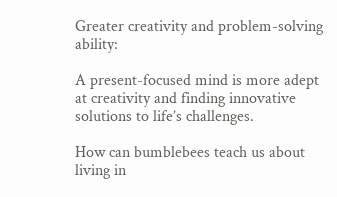Greater creativity and problem-solving ability:

A present-focused mind is more adept at creativity and finding innovative solutions to life’s challenges.

How can bumblebees teach us about living in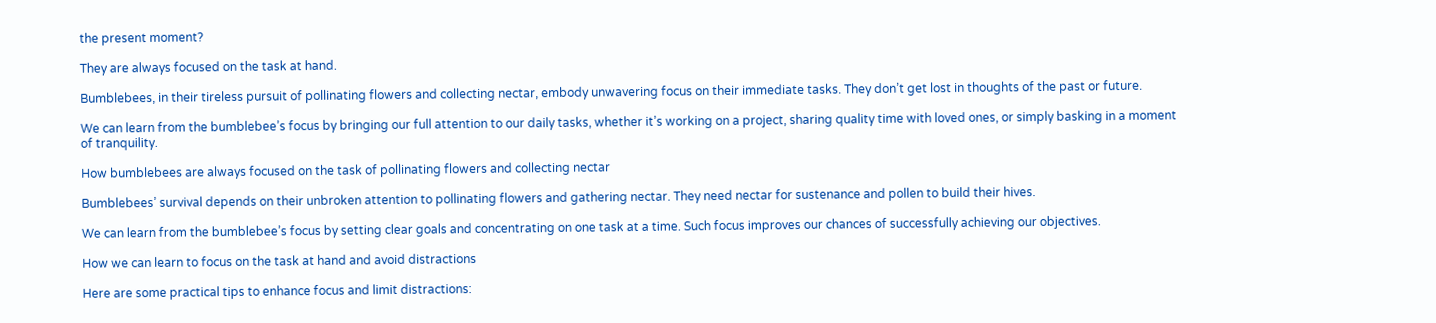the present moment?

They are always focused on the task at hand.

Bumblebees, in their tireless pursuit of pollinating flowers and collecting nectar, embody unwavering focus on their immediate tasks. They don’t get lost in thoughts of the past or future.

We can learn from the bumblebee’s focus by bringing our full attention to our daily tasks, whether it’s working on a project, sharing quality time with loved ones, or simply basking in a moment of tranquility.

How bumblebees are always focused on the task of pollinating flowers and collecting nectar

Bumblebees’ survival depends on their unbroken attention to pollinating flowers and gathering nectar. They need nectar for sustenance and pollen to build their hives.

We can learn from the bumblebee’s focus by setting clear goals and concentrating on one task at a time. Such focus improves our chances of successfully achieving our objectives.

How we can learn to focus on the task at hand and avoid distractions

Here are some practical tips to enhance focus and limit distractions: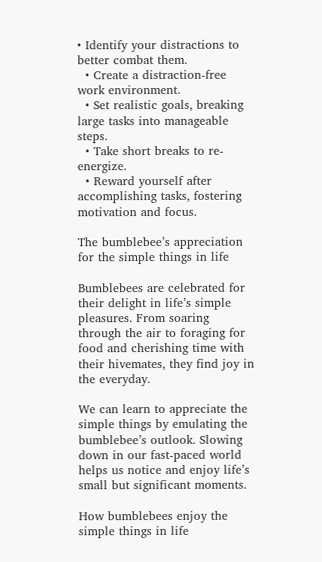• Identify your distractions to better combat them.
  • Create a distraction-free work environment.
  • Set realistic goals, breaking large tasks into manageable steps.
  • Take short breaks to re-energize.
  • Reward yourself after accomplishing tasks, fostering motivation and focus.

The bumblebee’s appreciation for the simple things in life

Bumblebees are celebrated for their delight in life’s simple pleasures. From soaring through the air to foraging for food and cherishing time with their hivemates, they find joy in the everyday.

We can learn to appreciate the simple things by emulating the bumblebee’s outlook. Slowing down in our fast-paced world helps us notice and enjoy life’s small but significant moments.

How bumblebees enjoy the simple things in life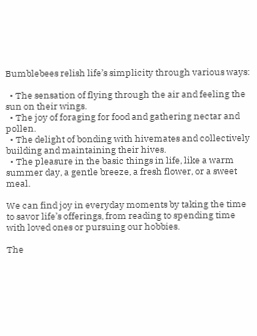Bumblebees relish life’s simplicity through various ways:

  • The sensation of flying through the air and feeling the sun on their wings.
  • The joy of foraging for food and gathering nectar and pollen.
  • The delight of bonding with hivemates and collectively building and maintaining their hives.
  • The pleasure in the basic things in life, like a warm summer day, a gentle breeze, a fresh flower, or a sweet meal.

We can find joy in everyday moments by taking the time to savor life’s offerings, from reading to spending time with loved ones or pursuing our hobbies.

The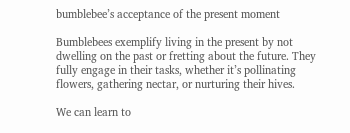bumblebee’s acceptance of the present moment

Bumblebees exemplify living in the present by not dwelling on the past or fretting about the future. They fully engage in their tasks, whether it’s pollinating flowers, gathering nectar, or nurturing their hives.

We can learn to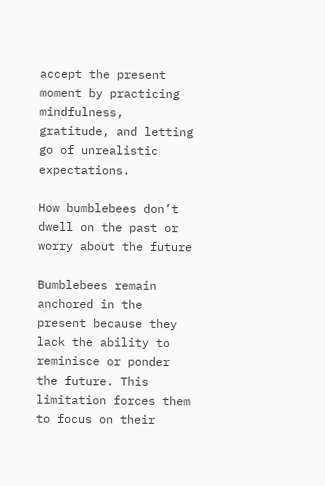accept the present moment by practicing mindfulness, gratitude, and letting go of unrealistic expectations.

How bumblebees don’t dwell on the past or worry about the future

Bumblebees remain anchored in the present because they lack the ability to reminisce or ponder the future. This limitation forces them to focus on their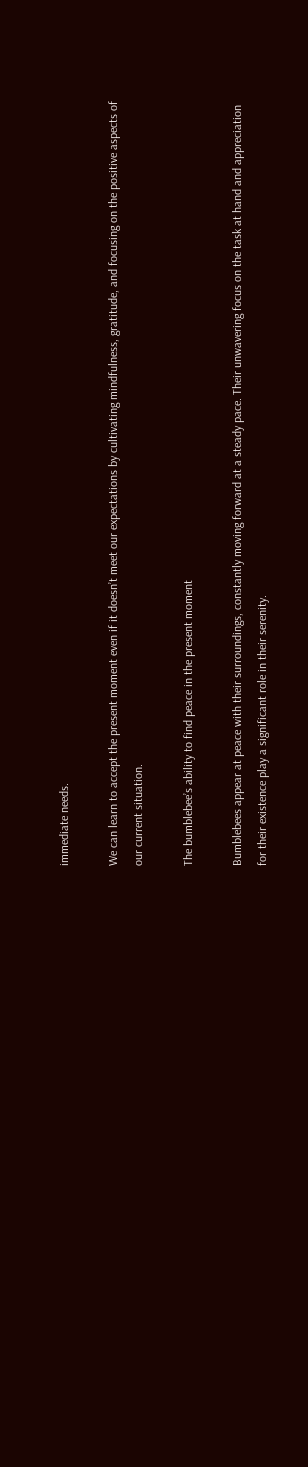immediate needs.

We can learn to accept the present moment even if it doesn’t meet our expectations by cultivating mindfulness, gratitude, and focusing on the positive aspects of our current situation.

The bumblebee’s ability to find peace in the present moment

Bumblebees appear at peace with their surroundings, constantly moving forward at a steady pace. Their unwavering focus on the task at hand and appreciation for their existence play a significant role in their serenity.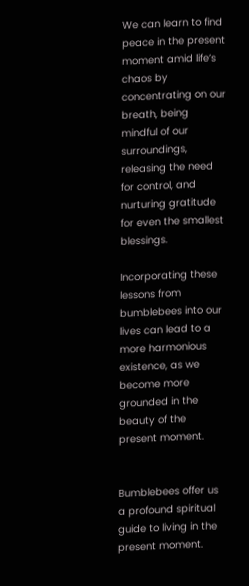We can learn to find peace in the present moment amid life’s chaos by concentrating on our breath, being mindful of our surroundings, releasing the need for control, and nurturing gratitude for even the smallest blessings.

Incorporating these lessons from bumblebees into our lives can lead to a more harmonious existence, as we become more grounded in the beauty of the present moment.


Bumblebees offer us a profound spiritual guide to living in the present moment.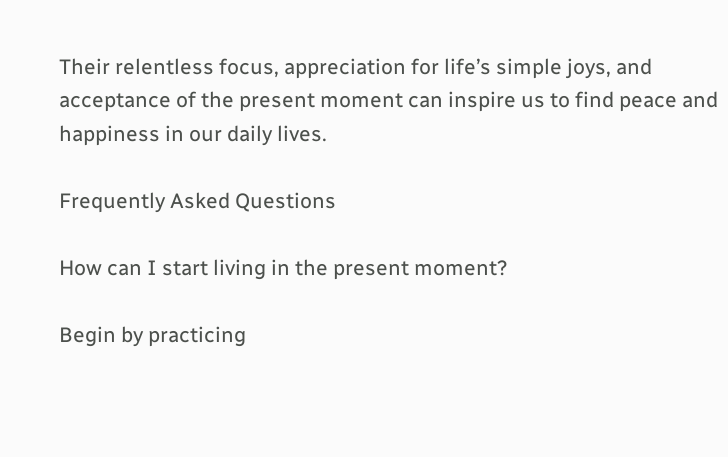Their relentless focus, appreciation for life’s simple joys, and acceptance of the present moment can inspire us to find peace and happiness in our daily lives.

Frequently Asked Questions

How can I start living in the present moment?

Begin by practicing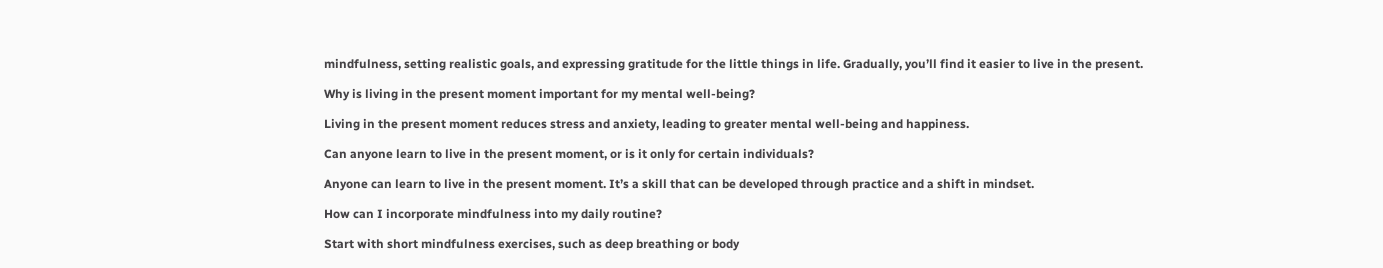mindfulness, setting realistic goals, and expressing gratitude for the little things in life. Gradually, you’ll find it easier to live in the present.

Why is living in the present moment important for my mental well-being?

Living in the present moment reduces stress and anxiety, leading to greater mental well-being and happiness.

Can anyone learn to live in the present moment, or is it only for certain individuals?

Anyone can learn to live in the present moment. It’s a skill that can be developed through practice and a shift in mindset.

How can I incorporate mindfulness into my daily routine?

Start with short mindfulness exercises, such as deep breathing or body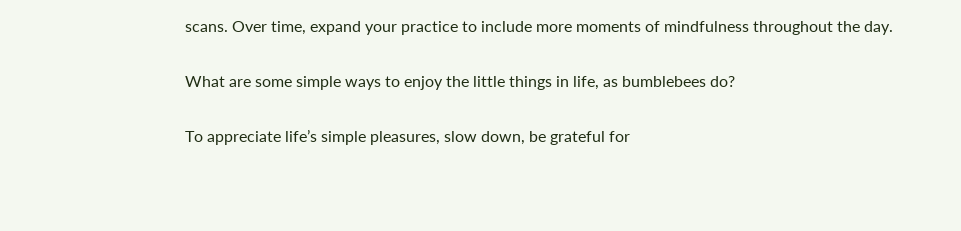scans. Over time, expand your practice to include more moments of mindfulness throughout the day.

What are some simple ways to enjoy the little things in life, as bumblebees do?

To appreciate life’s simple pleasures, slow down, be grateful for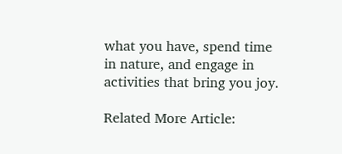what you have, spend time in nature, and engage in activities that bring you joy.

Related More Article: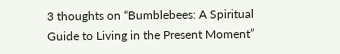3 thoughts on “Bumblebees: A Spiritual Guide to Living in the Present Moment”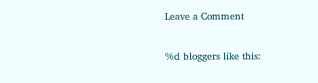Leave a Comment

%d bloggers like this: